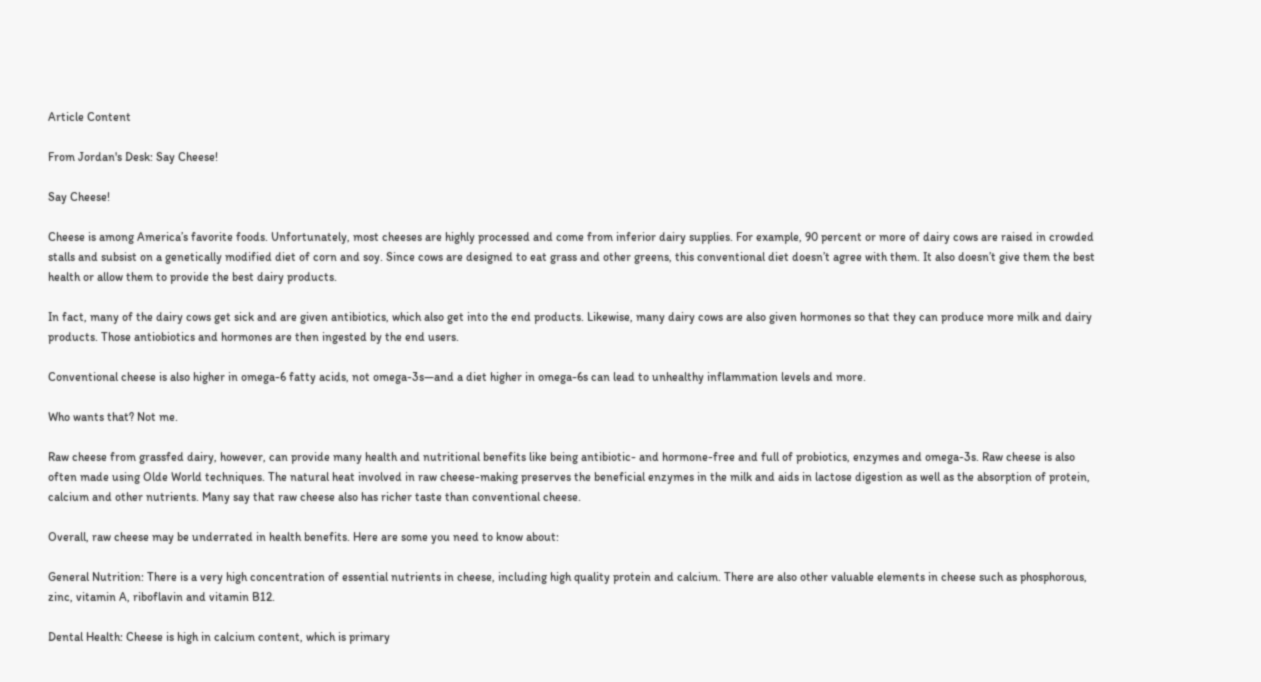Article Content

From Jordan's Desk: Say Cheese!

Say Cheese!

Cheese is among America’s favorite foods. Unfortunately, most cheeses are highly processed and come from inferior dairy supplies. For example, 90 percent or more of dairy cows are raised in crowded stalls and subsist on a genetically modified diet of corn and soy. Since cows are designed to eat grass and other greens, this conventional diet doesn’t agree with them. It also doesn’t give them the best health or allow them to provide the best dairy products.

In fact, many of the dairy cows get sick and are given antibiotics, which also get into the end products. Likewise, many dairy cows are also given hormones so that they can produce more milk and dairy products. Those antiobiotics and hormones are then ingested by the end users.

Conventional cheese is also higher in omega-6 fatty acids, not omega-3s—and a diet higher in omega-6s can lead to unhealthy inflammation levels and more.

Who wants that? Not me.

Raw cheese from grassfed dairy, however, can provide many health and nutritional benefits like being antibiotic- and hormone-free and full of probiotics, enzymes and omega-3s. Raw cheese is also often made using Olde World techniques. The natural heat involved in raw cheese-making preserves the beneficial enzymes in the milk and aids in lactose digestion as well as the absorption of protein, calcium and other nutrients. Many say that raw cheese also has richer taste than conventional cheese.

Overall, raw cheese may be underrated in health benefits. Here are some you need to know about:

General Nutrition: There is a very high concentration of essential nutrients in cheese, including high quality protein and calcium. There are also other valuable elements in cheese such as phosphorous, zinc, vitamin A, riboflavin and vitamin B12.

Dental Health: Cheese is high in calcium content, which is primary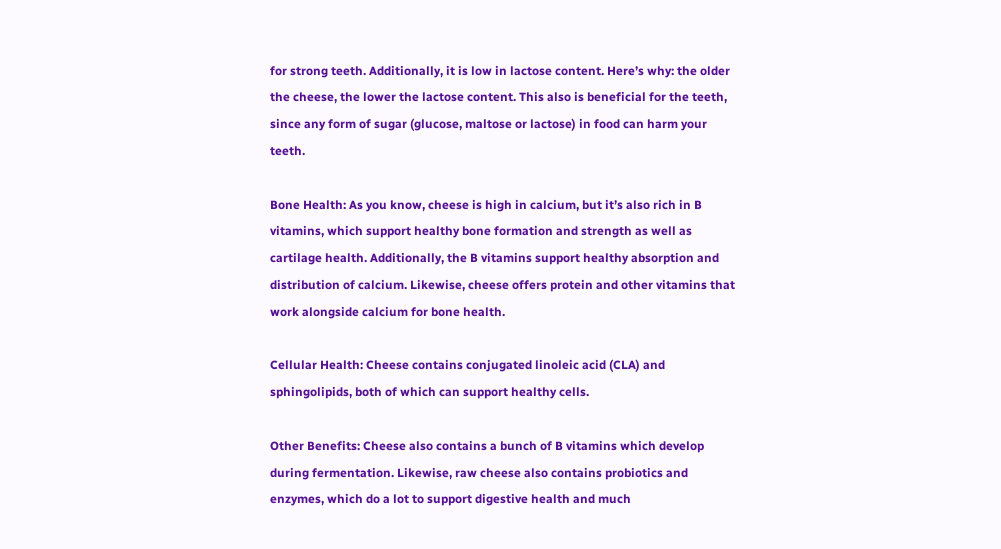for strong teeth. Additionally, it is low in lactose content. Here’s why: the older the cheese, the lower the lactose content. This also is beneficial for the teeth, since any form of sugar (glucose, maltose or lactose) in food can harm your teeth.

Bone Health: As you know, cheese is high in calcium, but it’s also rich in B vitamins, which support healthy bone formation and strength as well as cartilage health. Additionally, the B vitamins support healthy absorption and distribution of calcium. Likewise, cheese offers protein and other vitamins that work alongside calcium for bone health.

Cellular Health: Cheese contains conjugated linoleic acid (CLA) and sphingolipids, both of which can support healthy cells.

Other Benefits: Cheese also contains a bunch of B vitamins which develop during fermentation. Likewise, raw cheese also contains probiotics and enzymes, which do a lot to support digestive health and much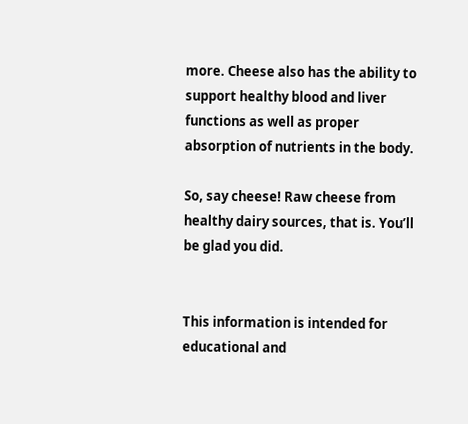more. Cheese also has the ability to support healthy blood and liver functions as well as proper absorption of nutrients in the body.

So, say cheese! Raw cheese from healthy dairy sources, that is. You’ll be glad you did.


This information is intended for educational and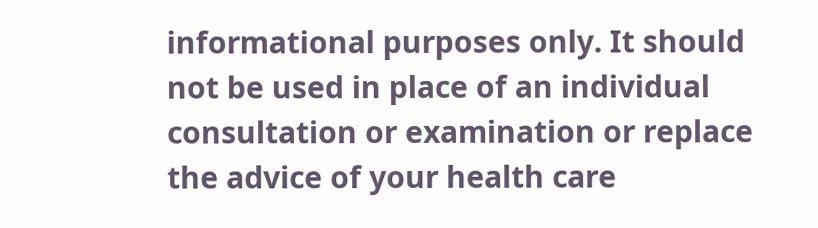informational purposes only. It should not be used in place of an individual consultation or examination or replace the advice of your health care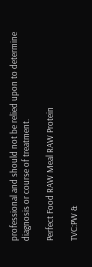professional and should not be relied upon to determine diagnosis or course of treatment.

Perfect Food RAW Meal RAW Protein

TVC:PW &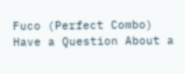Fuco (Perfect Combo)
Have a Question About a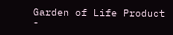Garden of Life Product -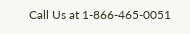Call Us at 1-866-465-0051